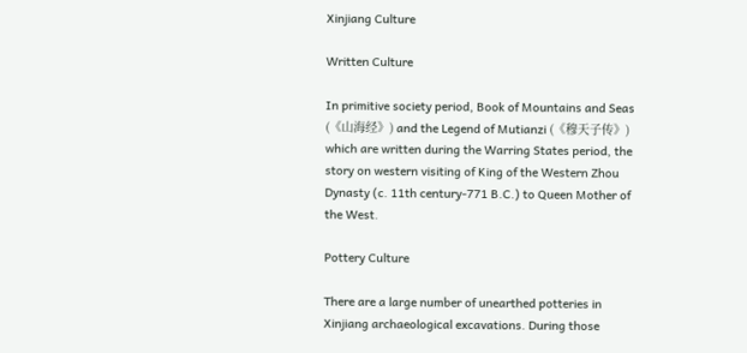Xinjiang Culture

Written Culture

In primitive society period, Book of Mountains and Seas (《山海经》) and the Legend of Mutianzi (《穆天子传》) which are written during the Warring States period, the story on western visiting of King of the Western Zhou Dynasty (c. 11th century-771 B.C.) to Queen Mother of the West.

Pottery Culture

There are a large number of unearthed potteries in Xinjiang archaeological excavations. During those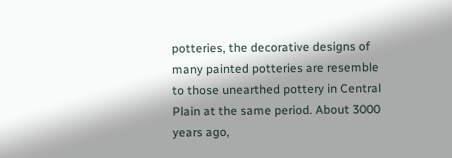potteries, the decorative designs of many painted potteries are resemble to those unearthed pottery in Central Plain at the same period. About 3000 years ago,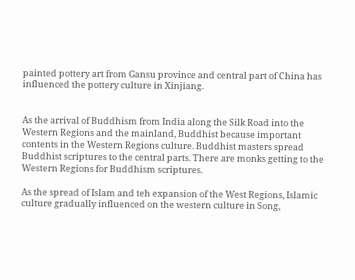painted pottery art from Gansu province and central part of China has influenced the pottery culture in Xinjiang.


As the arrival of Buddhism from India along the Silk Road into the Western Regions and the mainland, Buddhist because important contents in the Western Regions culture. Buddhist masters spread Buddhist scriptures to the central parts. There are monks getting to the Western Regions for Buddhism scriptures.

As the spread of Islam and teh expansion of the West Regions, Islamic culture gradually influenced on the western culture in Song,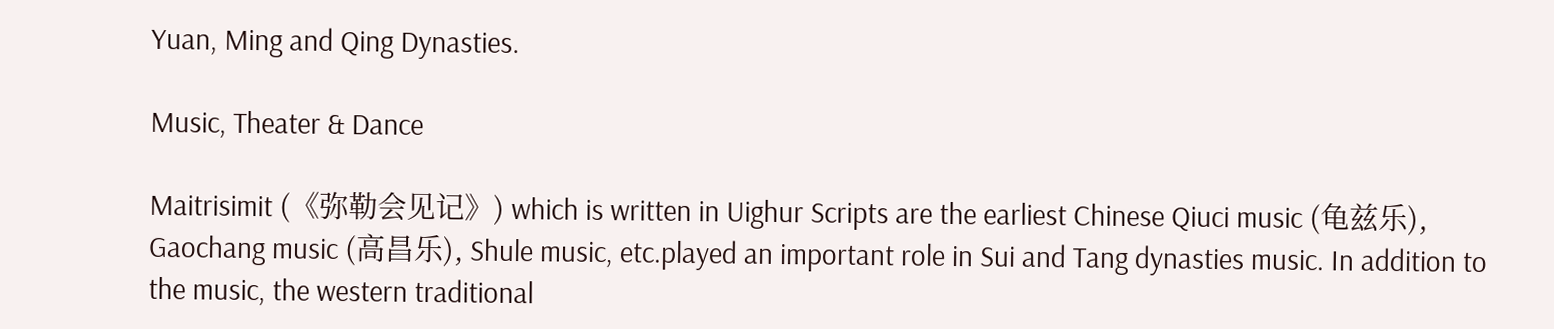Yuan, Ming and Qing Dynasties.

Music, Theater & Dance

Maitrisimit (《弥勒会见记》) which is written in Uighur Scripts are the earliest Chinese Qiuci music (龟兹乐), Gaochang music (高昌乐), Shule music, etc.played an important role in Sui and Tang dynasties music. In addition to the music, the western traditional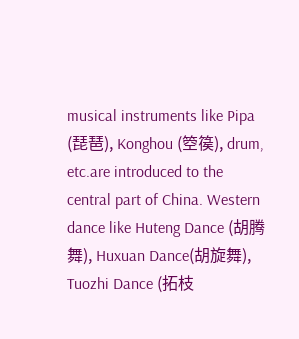musical instruments like Pipa (琵琶), Konghou (箜篌), drum, etc.are introduced to the central part of China. Western dance like Huteng Dance (胡腾舞), Huxuan Dance(胡旋舞), Tuozhi Dance (拓枝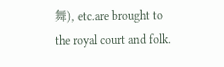舞), etc.are brought to the royal court and folk.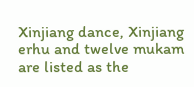Xinjiang dance, Xinjiang erhu and twelve mukam are listed as the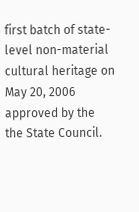first batch of state-level non-material cultural heritage on May 20, 2006 approved by the the State Council.